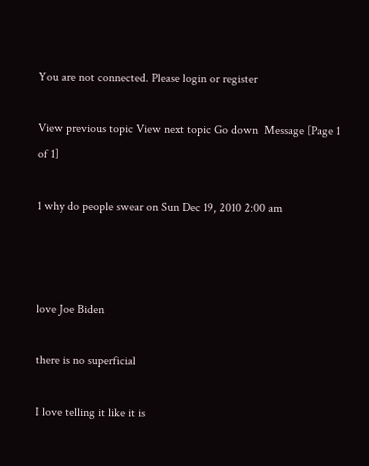You are not connected. Please login or register

View previous topic View next topic Go down  Message [Page 1 of 1]

1 why do people swear on Sun Dec 19, 2010 2:00 am



love Joe Biden

there is no superficial

I love telling it like it is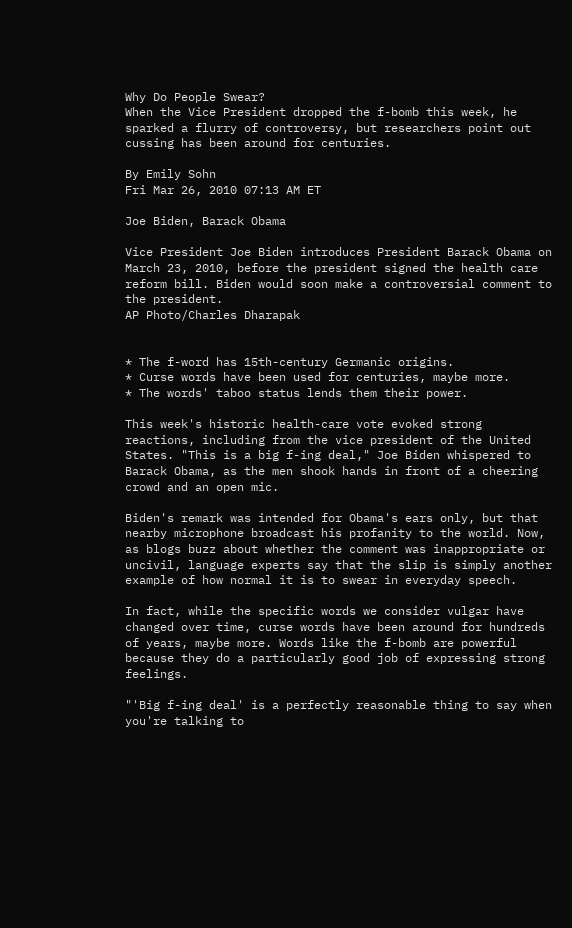Why Do People Swear?
When the Vice President dropped the f-bomb this week, he sparked a flurry of controversy, but researchers point out cussing has been around for centuries.

By Emily Sohn
Fri Mar 26, 2010 07:13 AM ET

Joe Biden, Barack Obama

Vice President Joe Biden introduces President Barack Obama on March 23, 2010, before the president signed the health care reform bill. Biden would soon make a controversial comment to the president.
AP Photo/Charles Dharapak


* The f-word has 15th-century Germanic origins.
* Curse words have been used for centuries, maybe more.
* The words' taboo status lends them their power.

This week's historic health-care vote evoked strong reactions, including from the vice president of the United States. "This is a big f-ing deal," Joe Biden whispered to Barack Obama, as the men shook hands in front of a cheering crowd and an open mic.

Biden's remark was intended for Obama's ears only, but that nearby microphone broadcast his profanity to the world. Now, as blogs buzz about whether the comment was inappropriate or uncivil, language experts say that the slip is simply another example of how normal it is to swear in everyday speech.

In fact, while the specific words we consider vulgar have changed over time, curse words have been around for hundreds of years, maybe more. Words like the f-bomb are powerful because they do a particularly good job of expressing strong feelings.

"'Big f-ing deal' is a perfectly reasonable thing to say when you're talking to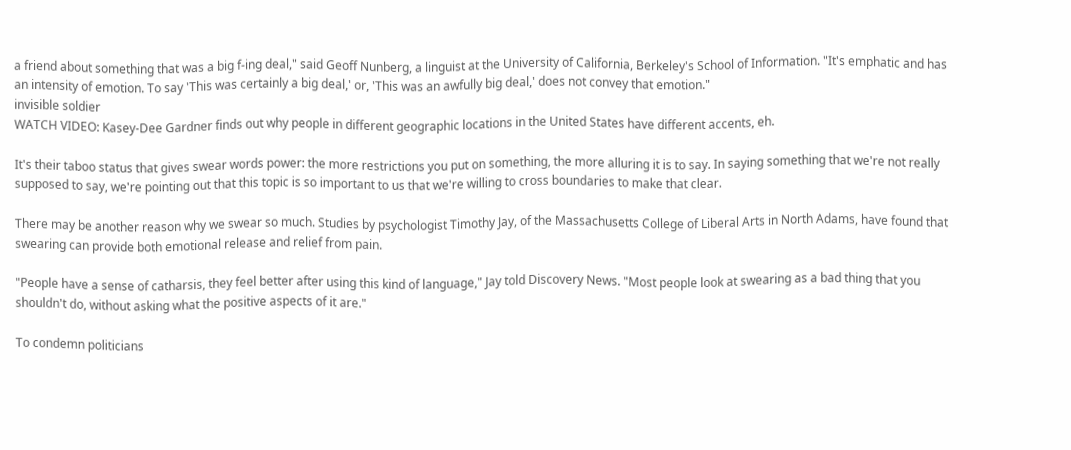a friend about something that was a big f-ing deal," said Geoff Nunberg, a linguist at the University of California, Berkeley's School of Information. "It's emphatic and has an intensity of emotion. To say 'This was certainly a big deal,' or, 'This was an awfully big deal,' does not convey that emotion."
invisible soldier
WATCH VIDEO: Kasey-Dee Gardner finds out why people in different geographic locations in the United States have different accents, eh.

It's their taboo status that gives swear words power: the more restrictions you put on something, the more alluring it is to say. In saying something that we're not really supposed to say, we're pointing out that this topic is so important to us that we're willing to cross boundaries to make that clear.

There may be another reason why we swear so much. Studies by psychologist Timothy Jay, of the Massachusetts College of Liberal Arts in North Adams, have found that swearing can provide both emotional release and relief from pain.

"People have a sense of catharsis, they feel better after using this kind of language," Jay told Discovery News. "Most people look at swearing as a bad thing that you shouldn't do, without asking what the positive aspects of it are."

To condemn politicians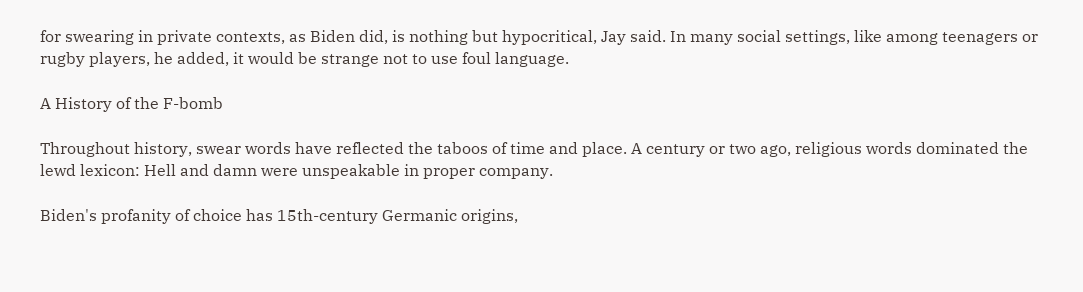for swearing in private contexts, as Biden did, is nothing but hypocritical, Jay said. In many social settings, like among teenagers or rugby players, he added, it would be strange not to use foul language.

A History of the F-bomb

Throughout history, swear words have reflected the taboos of time and place. A century or two ago, religious words dominated the lewd lexicon: Hell and damn were unspeakable in proper company.

Biden's profanity of choice has 15th-century Germanic origins,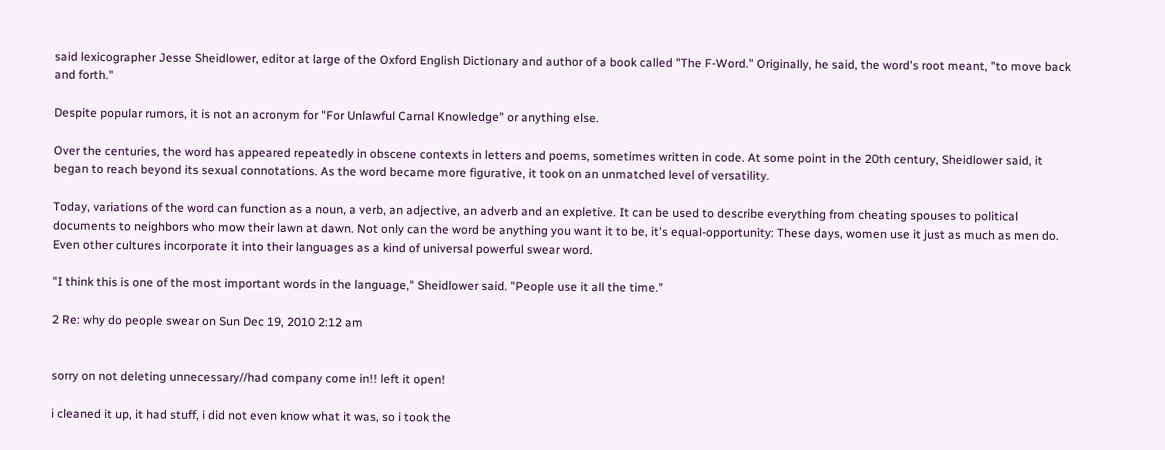said lexicographer Jesse Sheidlower, editor at large of the Oxford English Dictionary and author of a book called "The F-Word." Originally, he said, the word's root meant, "to move back and forth."

Despite popular rumors, it is not an acronym for "For Unlawful Carnal Knowledge" or anything else.

Over the centuries, the word has appeared repeatedly in obscene contexts in letters and poems, sometimes written in code. At some point in the 20th century, Sheidlower said, it began to reach beyond its sexual connotations. As the word became more figurative, it took on an unmatched level of versatility.

Today, variations of the word can function as a noun, a verb, an adjective, an adverb and an expletive. It can be used to describe everything from cheating spouses to political documents to neighbors who mow their lawn at dawn. Not only can the word be anything you want it to be, it's equal-opportunity: These days, women use it just as much as men do. Even other cultures incorporate it into their languages as a kind of universal powerful swear word.

"I think this is one of the most important words in the language," Sheidlower said. "People use it all the time."

2 Re: why do people swear on Sun Dec 19, 2010 2:12 am


sorry on not deleting unnecessary//had company come in!! left it open!

i cleaned it up, it had stuff, i did not even know what it was, so i took the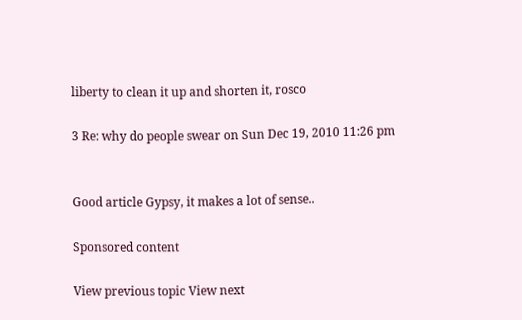liberty to clean it up and shorten it, rosco

3 Re: why do people swear on Sun Dec 19, 2010 11:26 pm


Good article Gypsy, it makes a lot of sense..

Sponsored content

View previous topic View next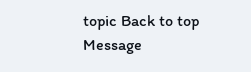topic Back to top  Message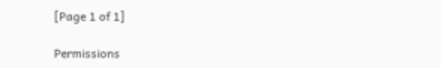[Page 1 of 1]

Permissions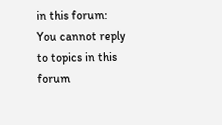in this forum:
You cannot reply to topics in this forum